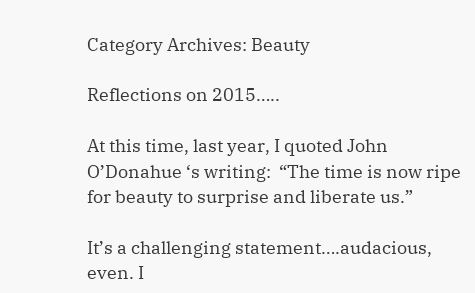Category Archives: Beauty

Reflections on 2015…..

At this time, last year, I quoted John O’Donahue ‘s writing:  “The time is now ripe for beauty to surprise and liberate us.”

It’s a challenging statement….audacious, even. I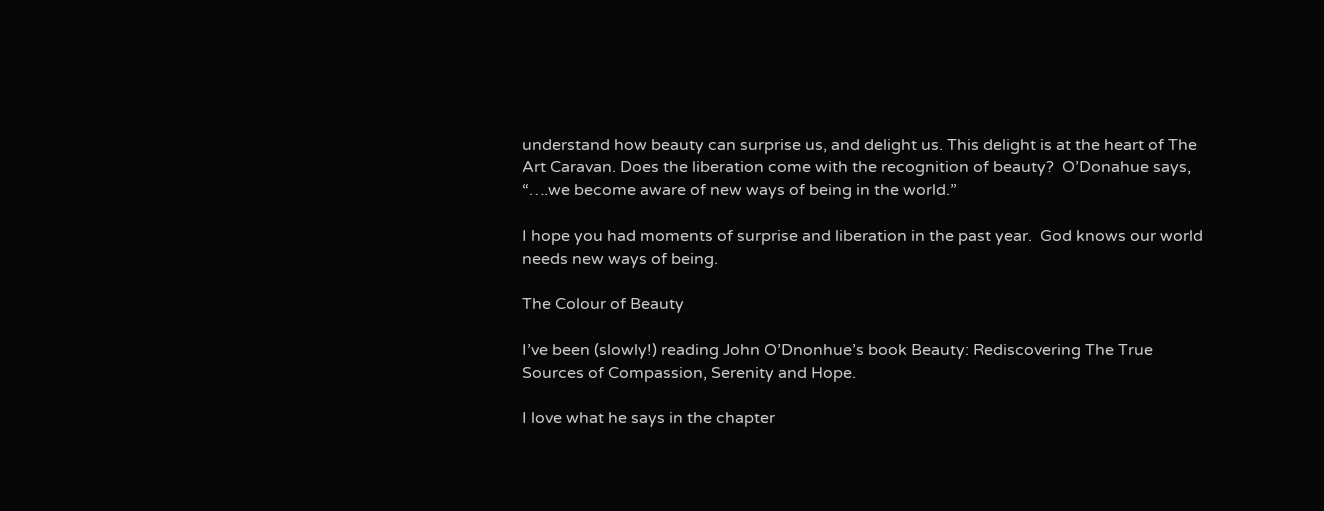understand how beauty can surprise us, and delight us. This delight is at the heart of The Art Caravan. Does the liberation come with the recognition of beauty?  O’Donahue says, “….we become aware of new ways of being in the world.”

I hope you had moments of surprise and liberation in the past year.  God knows our world needs new ways of being.

The Colour of Beauty

I’ve been (slowly!) reading John O’Dnonhue’s book Beauty: Rediscovering The True Sources of Compassion, Serenity and Hope.

I love what he says in the chapter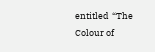entitled  “The Colour of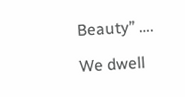Beauty” ….

We dwell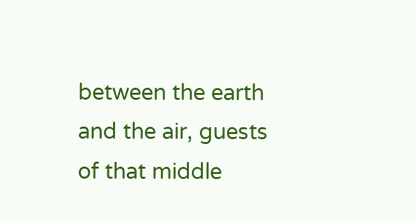between the earth and the air, guests of that middle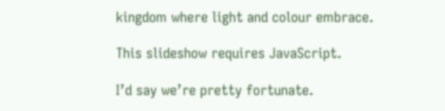kingdom where light and colour embrace.

This slideshow requires JavaScript.

I’d say we’re pretty fortunate.